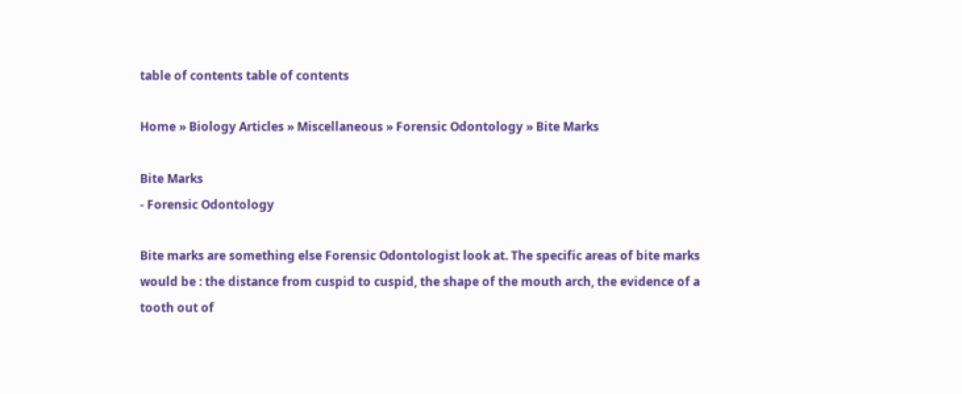table of contents table of contents

Home » Biology Articles » Miscellaneous » Forensic Odontology » Bite Marks

Bite Marks
- Forensic Odontology

Bite marks are something else Forensic Odontologist look at. The specific areas of bite marks would be : the distance from cuspid to cuspid, the shape of the mouth arch, the evidence of a tooth out of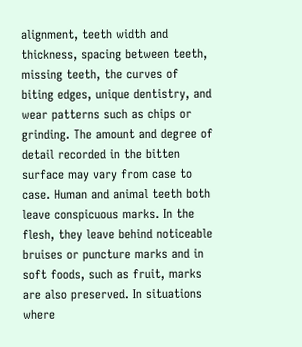alignment, teeth width and thickness, spacing between teeth, missing teeth, the curves of biting edges, unique dentistry, and wear patterns such as chips or grinding. The amount and degree of detail recorded in the bitten surface may vary from case to case. Human and animal teeth both leave conspicuous marks. In the flesh, they leave behind noticeable bruises or puncture marks and in soft foods, such as fruit, marks are also preserved. In situations where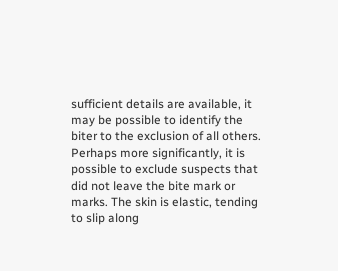sufficient details are available, it may be possible to identify the biter to the exclusion of all others. Perhaps more significantly, it is possible to exclude suspects that did not leave the bite mark or marks. The skin is elastic, tending to slip along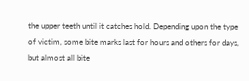the upper teeth until it catches hold. Depending upon the type of victim, some bite marks last for hours and others for days, but almost all bite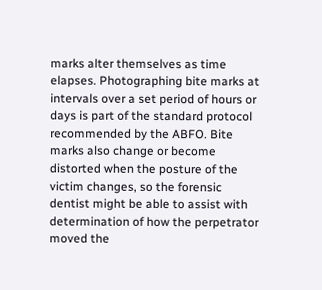marks alter themselves as time elapses. Photographing bite marks at intervals over a set period of hours or days is part of the standard protocol recommended by the ABFO. Bite marks also change or become distorted when the posture of the victim changes, so the forensic dentist might be able to assist with determination of how the perpetrator moved the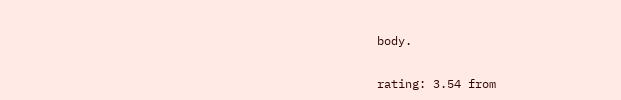body.


rating: 3.54 from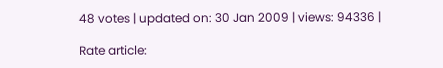48 votes | updated on: 30 Jan 2009 | views: 94336 |

Rate article: